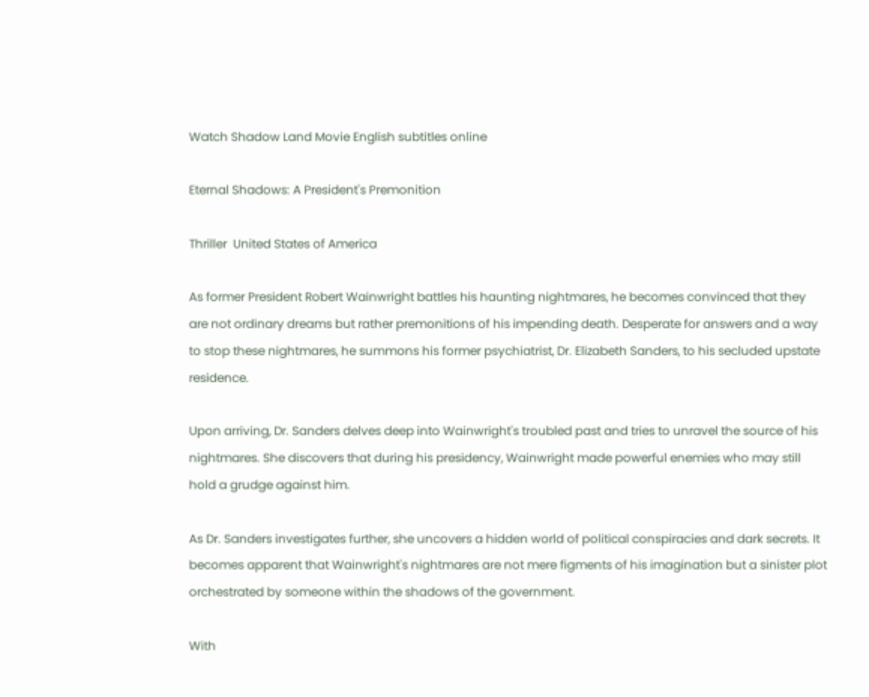Watch Shadow Land Movie English subtitles online

Eternal Shadows: A President's Premonition

Thriller  United States of America

As former President Robert Wainwright battles his haunting nightmares, he becomes convinced that they are not ordinary dreams but rather premonitions of his impending death. Desperate for answers and a way to stop these nightmares, he summons his former psychiatrist, Dr. Elizabeth Sanders, to his secluded upstate residence.

Upon arriving, Dr. Sanders delves deep into Wainwright's troubled past and tries to unravel the source of his nightmares. She discovers that during his presidency, Wainwright made powerful enemies who may still hold a grudge against him.

As Dr. Sanders investigates further, she uncovers a hidden world of political conspiracies and dark secrets. It becomes apparent that Wainwright's nightmares are not mere figments of his imagination but a sinister plot orchestrated by someone within the shadows of the government.

With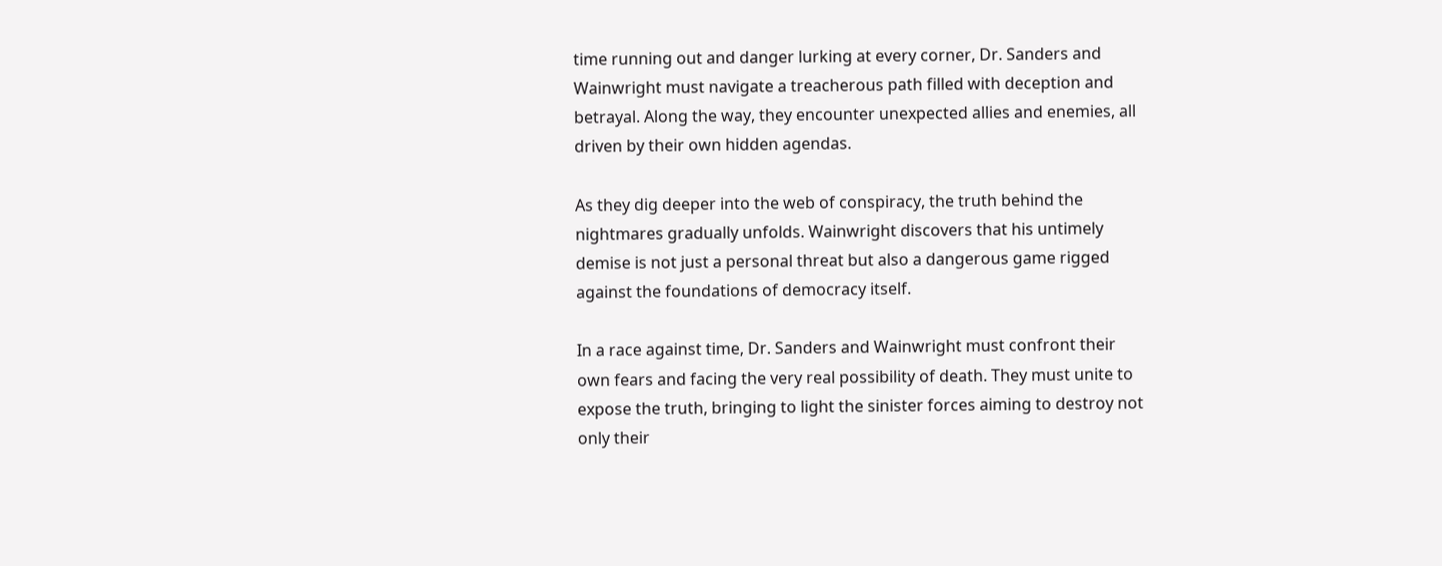time running out and danger lurking at every corner, Dr. Sanders and Wainwright must navigate a treacherous path filled with deception and betrayal. Along the way, they encounter unexpected allies and enemies, all driven by their own hidden agendas.

As they dig deeper into the web of conspiracy, the truth behind the nightmares gradually unfolds. Wainwright discovers that his untimely demise is not just a personal threat but also a dangerous game rigged against the foundations of democracy itself.

In a race against time, Dr. Sanders and Wainwright must confront their own fears and facing the very real possibility of death. They must unite to expose the truth, bringing to light the sinister forces aiming to destroy not only their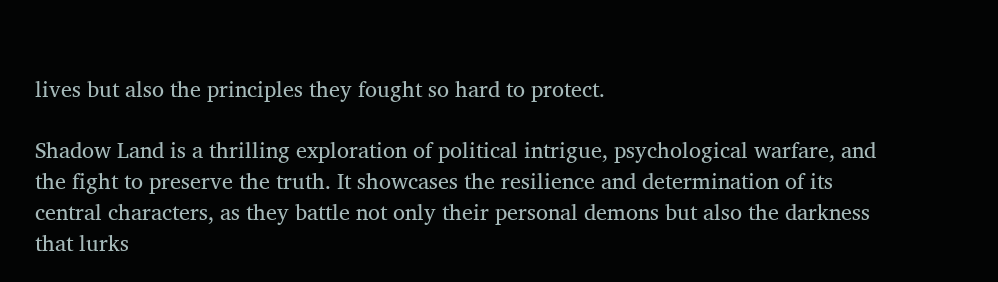lives but also the principles they fought so hard to protect.

Shadow Land is a thrilling exploration of political intrigue, psychological warfare, and the fight to preserve the truth. It showcases the resilience and determination of its central characters, as they battle not only their personal demons but also the darkness that lurks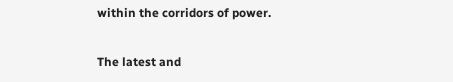within the corridors of power.

The latest and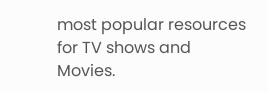most popular resources for TV shows and Movies.